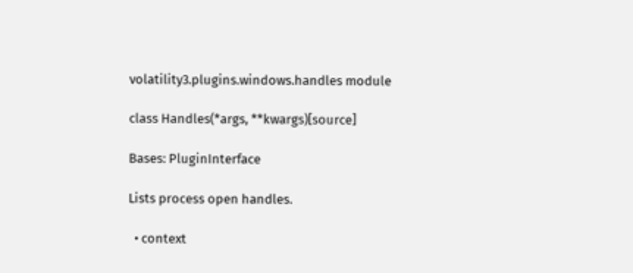volatility3.plugins.windows.handles module

class Handles(*args, **kwargs)[source]

Bases: PluginInterface

Lists process open handles.

  • context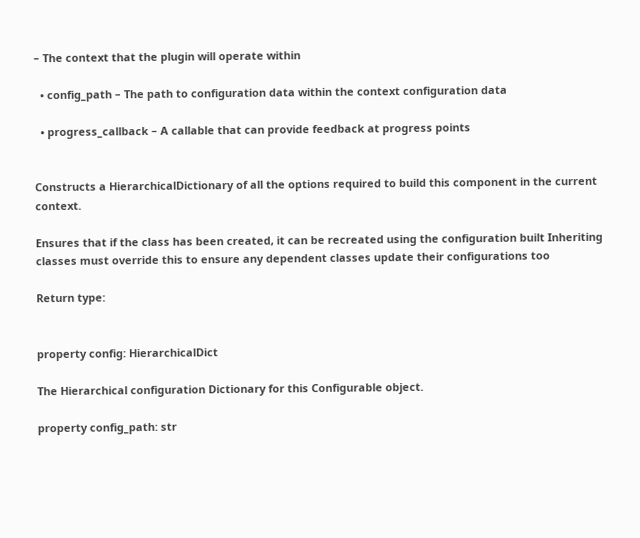– The context that the plugin will operate within

  • config_path – The path to configuration data within the context configuration data

  • progress_callback – A callable that can provide feedback at progress points


Constructs a HierarchicalDictionary of all the options required to build this component in the current context.

Ensures that if the class has been created, it can be recreated using the configuration built Inheriting classes must override this to ensure any dependent classes update their configurations too

Return type:


property config: HierarchicalDict

The Hierarchical configuration Dictionary for this Configurable object.

property config_path: str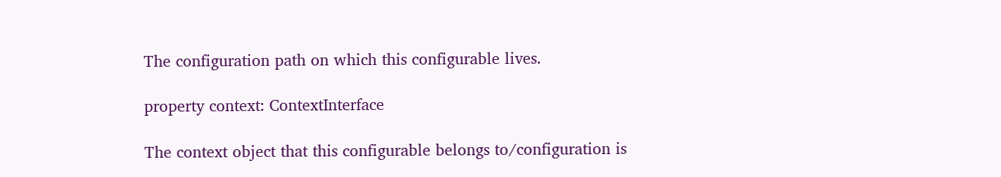The configuration path on which this configurable lives.

property context: ContextInterface

The context object that this configurable belongs to/configuration is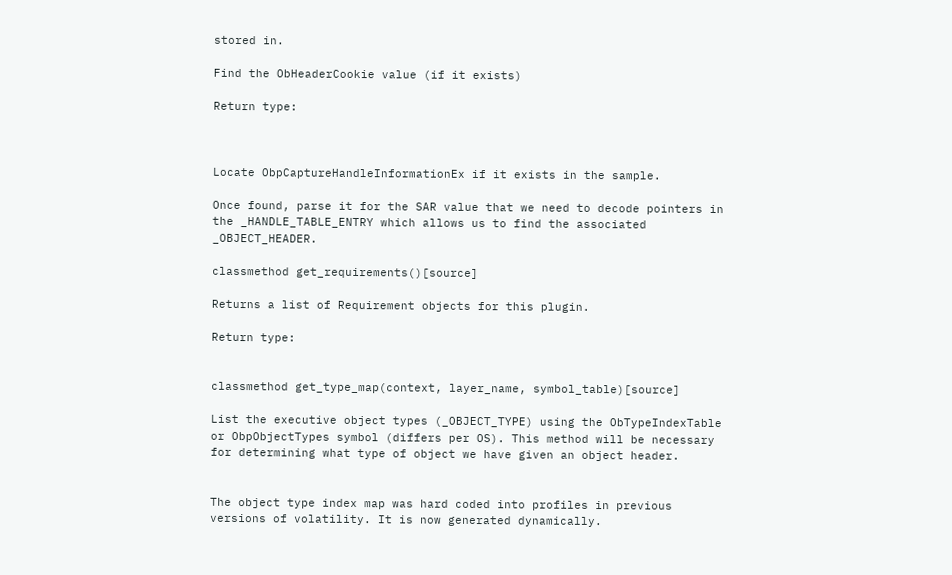stored in.

Find the ObHeaderCookie value (if it exists)

Return type:



Locate ObpCaptureHandleInformationEx if it exists in the sample.

Once found, parse it for the SAR value that we need to decode pointers in the _HANDLE_TABLE_ENTRY which allows us to find the associated _OBJECT_HEADER.

classmethod get_requirements()[source]

Returns a list of Requirement objects for this plugin.

Return type:


classmethod get_type_map(context, layer_name, symbol_table)[source]

List the executive object types (_OBJECT_TYPE) using the ObTypeIndexTable or ObpObjectTypes symbol (differs per OS). This method will be necessary for determining what type of object we have given an object header.


The object type index map was hard coded into profiles in previous versions of volatility. It is now generated dynamically.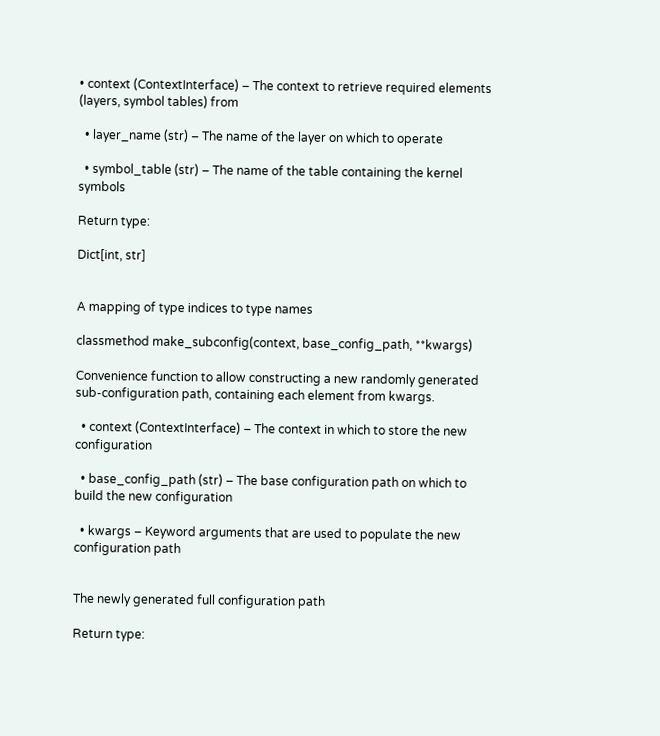• context (ContextInterface) – The context to retrieve required elements (layers, symbol tables) from

  • layer_name (str) – The name of the layer on which to operate

  • symbol_table (str) – The name of the table containing the kernel symbols

Return type:

Dict[int, str]


A mapping of type indices to type names

classmethod make_subconfig(context, base_config_path, **kwargs)

Convenience function to allow constructing a new randomly generated sub-configuration path, containing each element from kwargs.

  • context (ContextInterface) – The context in which to store the new configuration

  • base_config_path (str) – The base configuration path on which to build the new configuration

  • kwargs – Keyword arguments that are used to populate the new configuration path


The newly generated full configuration path

Return type: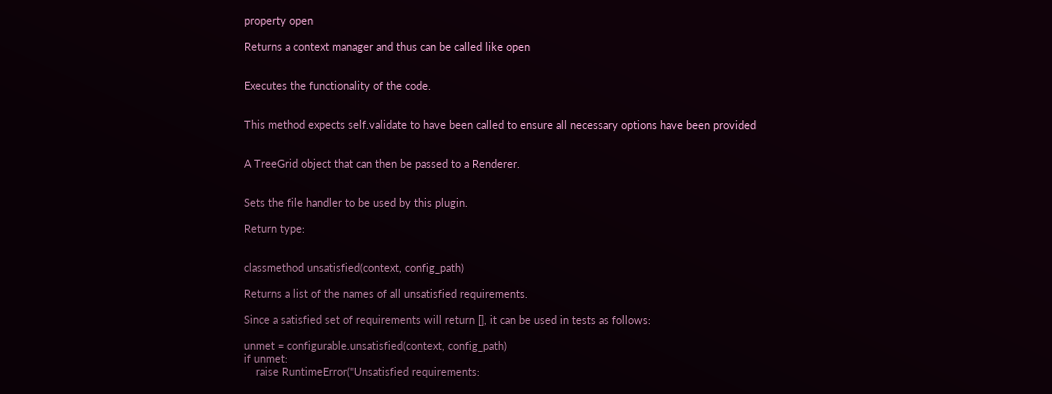property open

Returns a context manager and thus can be called like open


Executes the functionality of the code.


This method expects self.validate to have been called to ensure all necessary options have been provided


A TreeGrid object that can then be passed to a Renderer.


Sets the file handler to be used by this plugin.

Return type:


classmethod unsatisfied(context, config_path)

Returns a list of the names of all unsatisfied requirements.

Since a satisfied set of requirements will return [], it can be used in tests as follows:

unmet = configurable.unsatisfied(context, config_path)
if unmet:
    raise RuntimeError("Unsatisfied requirements: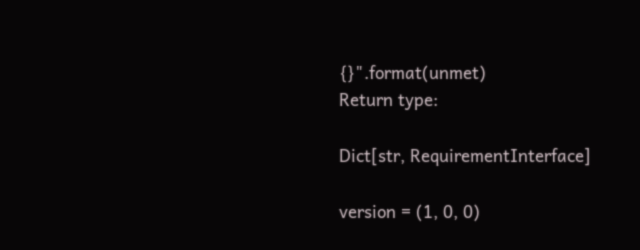{}".format(unmet)
Return type:

Dict[str, RequirementInterface]

version = (1, 0, 0)